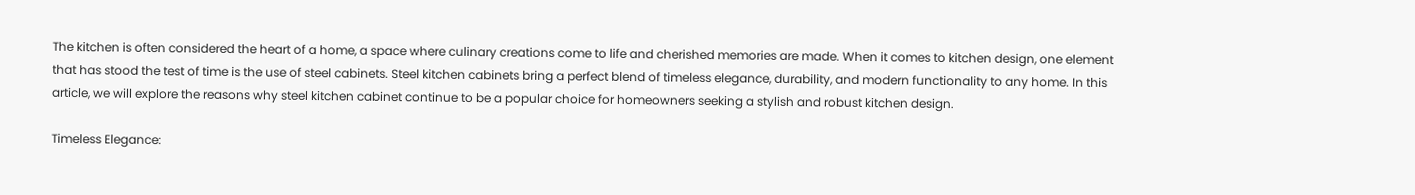The kitchen is often considered the heart of a home, a space where culinary creations come to life and cherished memories are made. When it comes to kitchen design, one element that has stood the test of time is the use of steel cabinets. Steel kitchen cabinets bring a perfect blend of timeless elegance, durability, and modern functionality to any home. In this article, we will explore the reasons why steel kitchen cabinet continue to be a popular choice for homeowners seeking a stylish and robust kitchen design.

Timeless Elegance: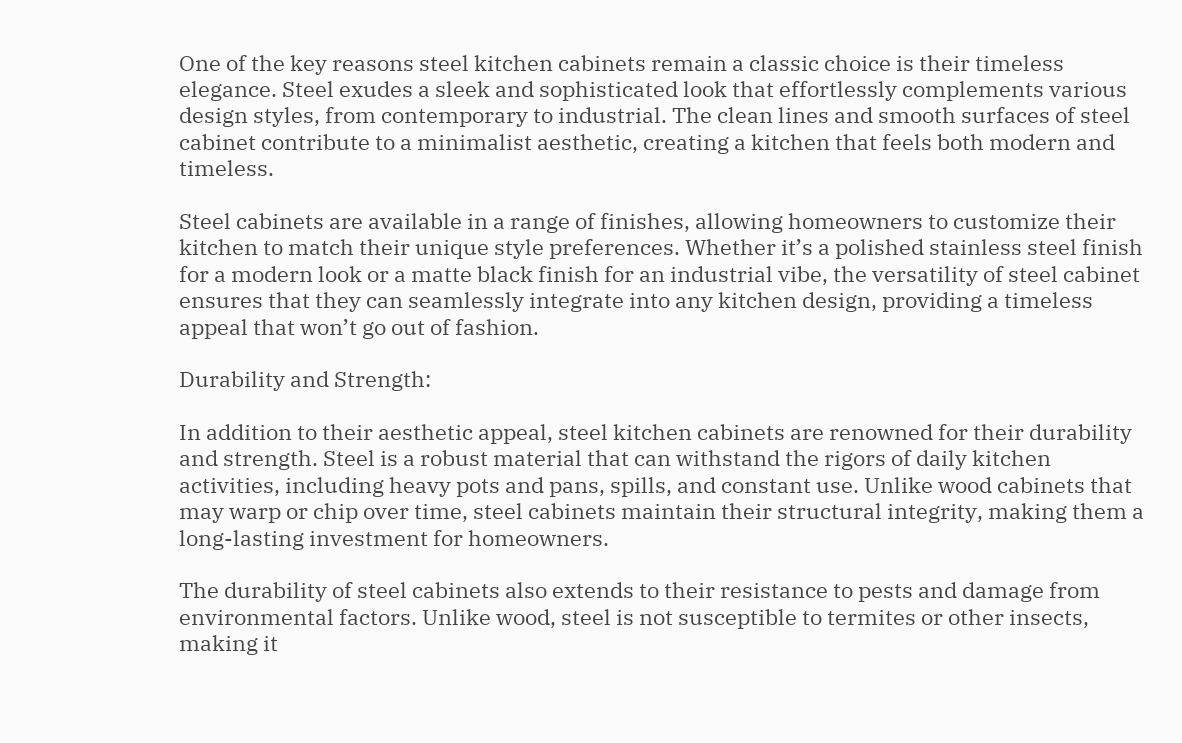One of the key reasons steel kitchen cabinets remain a classic choice is their timeless elegance. Steel exudes a sleek and sophisticated look that effortlessly complements various design styles, from contemporary to industrial. The clean lines and smooth surfaces of steel cabinet contribute to a minimalist aesthetic, creating a kitchen that feels both modern and timeless.

Steel cabinets are available in a range of finishes, allowing homeowners to customize their kitchen to match their unique style preferences. Whether it’s a polished stainless steel finish for a modern look or a matte black finish for an industrial vibe, the versatility of steel cabinet ensures that they can seamlessly integrate into any kitchen design, providing a timeless appeal that won’t go out of fashion.

Durability and Strength:

In addition to their aesthetic appeal, steel kitchen cabinets are renowned for their durability and strength. Steel is a robust material that can withstand the rigors of daily kitchen activities, including heavy pots and pans, spills, and constant use. Unlike wood cabinets that may warp or chip over time, steel cabinets maintain their structural integrity, making them a long-lasting investment for homeowners.

The durability of steel cabinets also extends to their resistance to pests and damage from environmental factors. Unlike wood, steel is not susceptible to termites or other insects, making it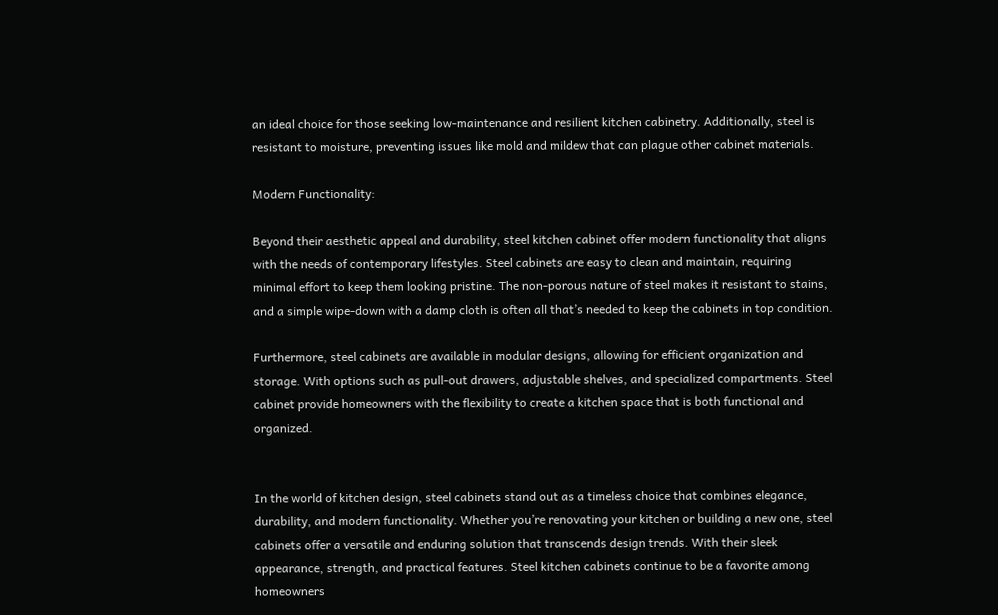an ideal choice for those seeking low-maintenance and resilient kitchen cabinetry. Additionally, steel is resistant to moisture, preventing issues like mold and mildew that can plague other cabinet materials.

Modern Functionality:

Beyond their aesthetic appeal and durability, steel kitchen cabinet offer modern functionality that aligns with the needs of contemporary lifestyles. Steel cabinets are easy to clean and maintain, requiring minimal effort to keep them looking pristine. The non-porous nature of steel makes it resistant to stains, and a simple wipe-down with a damp cloth is often all that’s needed to keep the cabinets in top condition.

Furthermore, steel cabinets are available in modular designs, allowing for efficient organization and storage. With options such as pull-out drawers, adjustable shelves, and specialized compartments. Steel cabinet provide homeowners with the flexibility to create a kitchen space that is both functional and organized.


In the world of kitchen design, steel cabinets stand out as a timeless choice that combines elegance, durability, and modern functionality. Whether you’re renovating your kitchen or building a new one, steel cabinets offer a versatile and enduring solution that transcends design trends. With their sleek appearance, strength, and practical features. Steel kitchen cabinets continue to be a favorite among homeowners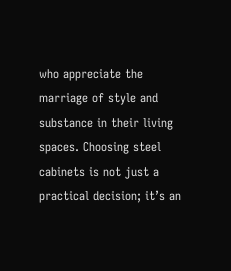who appreciate the marriage of style and substance in their living spaces. Choosing steel cabinets is not just a practical decision; it’s an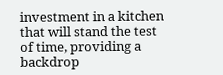investment in a kitchen that will stand the test of time, providing a backdrop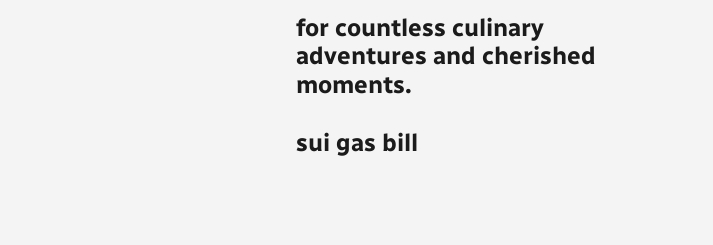for countless culinary adventures and cherished moments.

sui gas bill